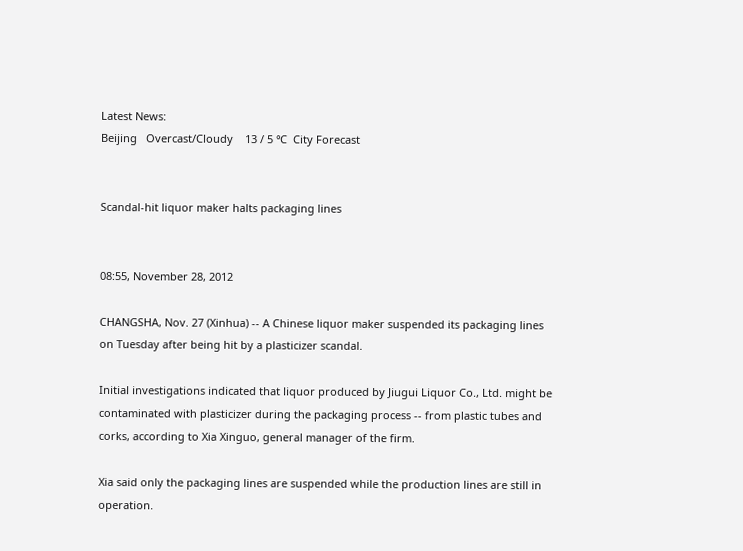Latest News:
Beijing   Overcast/Cloudy    13 / 5 ℃  City Forecast


Scandal-hit liquor maker halts packaging lines


08:55, November 28, 2012

CHANGSHA, Nov. 27 (Xinhua) -- A Chinese liquor maker suspended its packaging lines on Tuesday after being hit by a plasticizer scandal.

Initial investigations indicated that liquor produced by Jiugui Liquor Co., Ltd. might be contaminated with plasticizer during the packaging process -- from plastic tubes and corks, according to Xia Xinguo, general manager of the firm.

Xia said only the packaging lines are suspended while the production lines are still in operation.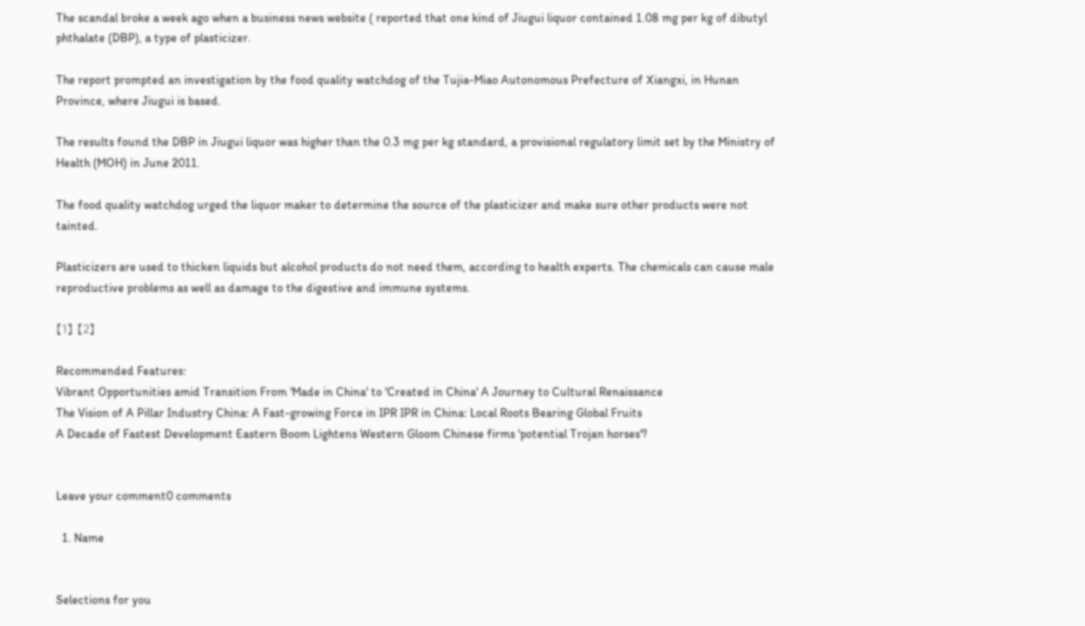The scandal broke a week ago when a business news website ( reported that one kind of Jiugui liquor contained 1.08 mg per kg of dibutyl phthalate (DBP), a type of plasticizer.

The report prompted an investigation by the food quality watchdog of the Tujia-Miao Autonomous Prefecture of Xiangxi, in Hunan Province, where Jiugui is based.

The results found the DBP in Jiugui liquor was higher than the 0.3 mg per kg standard, a provisional regulatory limit set by the Ministry of Health (MOH) in June 2011.

The food quality watchdog urged the liquor maker to determine the source of the plasticizer and make sure other products were not tainted.

Plasticizers are used to thicken liquids but alcohol products do not need them, according to health experts. The chemicals can cause male reproductive problems as well as damage to the digestive and immune systems.

【1】 【2】

Recommended Features:
Vibrant Opportunities amid Transition From 'Made in China' to 'Created in China' A Journey to Cultural Renaissance
The Vision of A Pillar Industry China: A Fast-growing Force in IPR IPR in China: Local Roots Bearing Global Fruits
A Decade of Fastest Development Eastern Boom Lightens Western Gloom Chinese firms 'potential Trojan horses'?


Leave your comment0 comments

  1. Name


Selections for you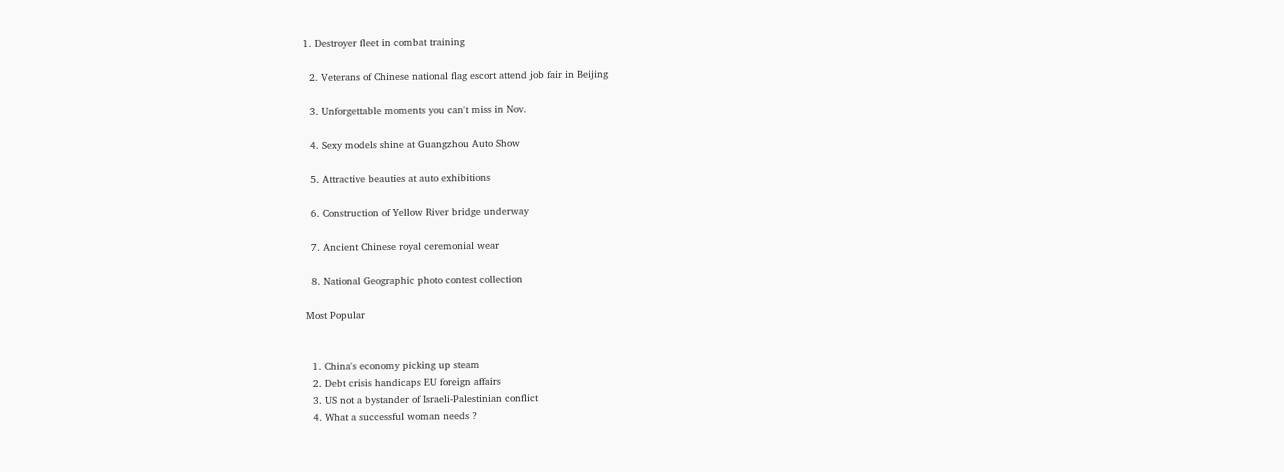1. Destroyer fleet in combat training

  2. Veterans of Chinese national flag escort attend job fair in Beijing

  3. Unforgettable moments you can't miss in Nov.

  4. Sexy models shine at Guangzhou Auto Show

  5. Attractive beauties at auto exhibitions

  6. Construction of Yellow River bridge underway

  7. Ancient Chinese royal ceremonial wear

  8. National Geographic photo contest collection

Most Popular


  1. China's economy picking up steam
  2. Debt crisis handicaps EU foreign affairs
  3. US not a bystander of Israeli-Palestinian conflict
  4. What a successful woman needs ?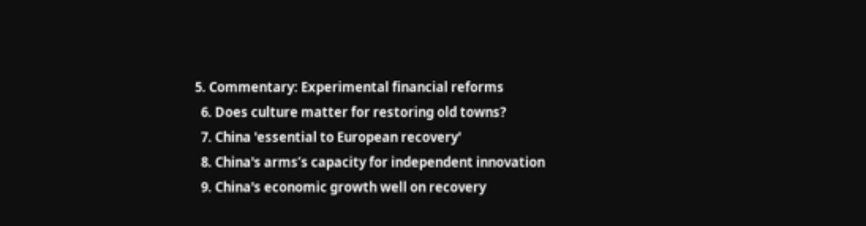5. Commentary: Experimental financial reforms
  6. Does culture matter for restoring old towns?
  7. China 'essential to European recovery'
  8. China's arms’s capacity for independent innovation
  9. China's economic growth well on recovery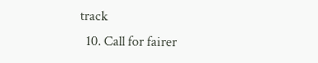track
  10. Call for fairer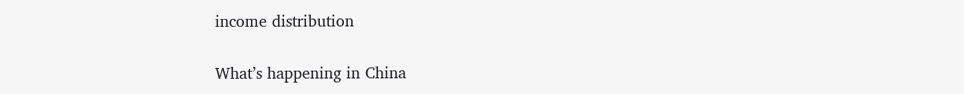income distribution

What’s happening in China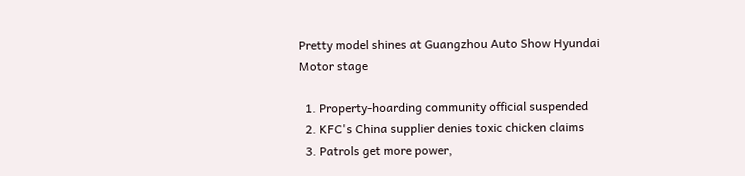Pretty model shines at Guangzhou Auto Show Hyundai Motor stage

  1. Property-hoarding community official suspended
  2. KFC's China supplier denies toxic chicken claims
  3. Patrols get more power,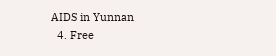AIDS in Yunnan
  4. Free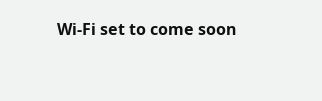Wi-Fi set to come soon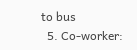to bus
  5. Co-worker: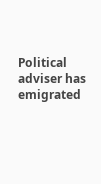Political adviser has emigrated